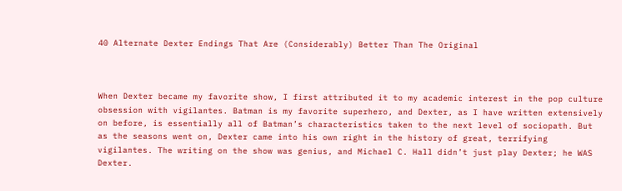40 Alternate Dexter Endings That Are (Considerably) Better Than The Original



When Dexter became my favorite show, I first attributed it to my academic interest in the pop culture obsession with vigilantes. Batman is my favorite superhero, and Dexter, as I have written extensively on before, is essentially all of Batman’s characteristics taken to the next level of sociopath. But as the seasons went on, Dexter came into his own right in the history of great, terrifying vigilantes. The writing on the show was genius, and Michael C. Hall didn’t just play Dexter; he WAS Dexter.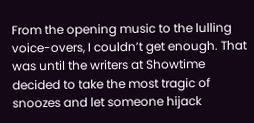From the opening music to the lulling voice-overs, I couldn’t get enough. That was until the writers at Showtime decided to take the most tragic of snoozes and let someone hijack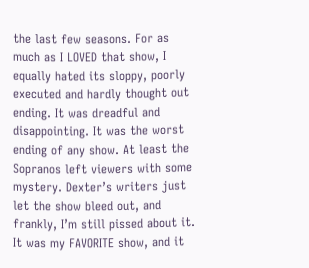the last few seasons. For as much as I LOVED that show, I equally hated its sloppy, poorly executed and hardly thought out ending. It was dreadful and disappointing. It was the worst ending of any show. At least the Sopranos left viewers with some mystery. Dexter’s writers just let the show bleed out, and frankly, I’m still pissed about it. It was my FAVORITE show, and it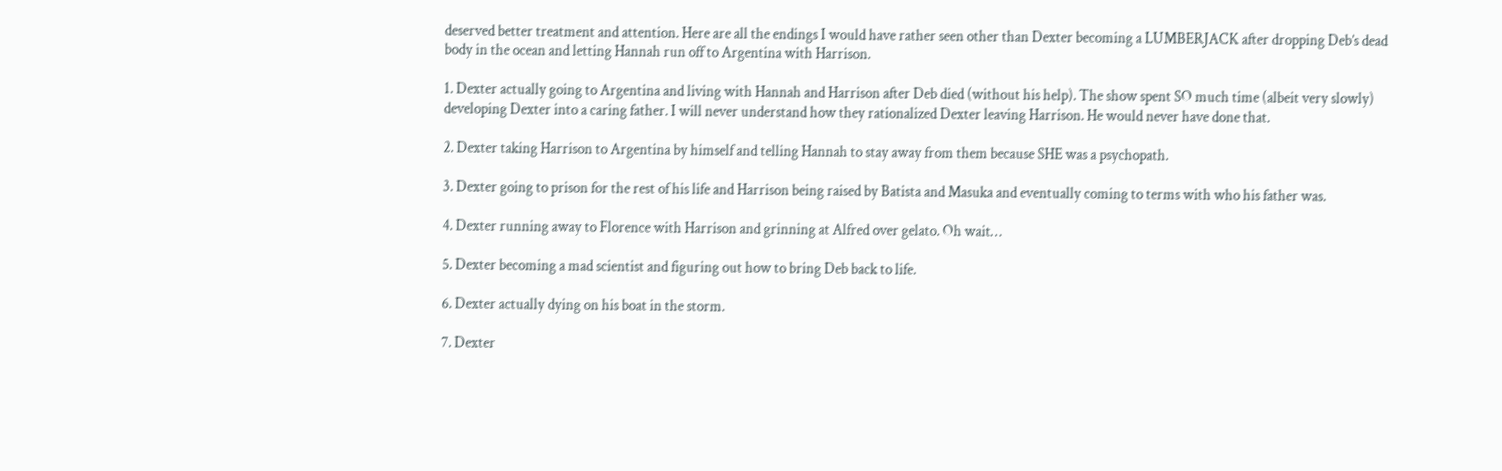deserved better treatment and attention. Here are all the endings I would have rather seen other than Dexter becoming a LUMBERJACK after dropping Deb’s dead body in the ocean and letting Hannah run off to Argentina with Harrison.

1. Dexter actually going to Argentina and living with Hannah and Harrison after Deb died (without his help). The show spent SO much time (albeit very slowly) developing Dexter into a caring father. I will never understand how they rationalized Dexter leaving Harrison. He would never have done that.

2. Dexter taking Harrison to Argentina by himself and telling Hannah to stay away from them because SHE was a psychopath.

3. Dexter going to prison for the rest of his life and Harrison being raised by Batista and Masuka and eventually coming to terms with who his father was.

4. Dexter running away to Florence with Harrison and grinning at Alfred over gelato. Oh wait…

5. Dexter becoming a mad scientist and figuring out how to bring Deb back to life.

6. Dexter actually dying on his boat in the storm.

7. Dexter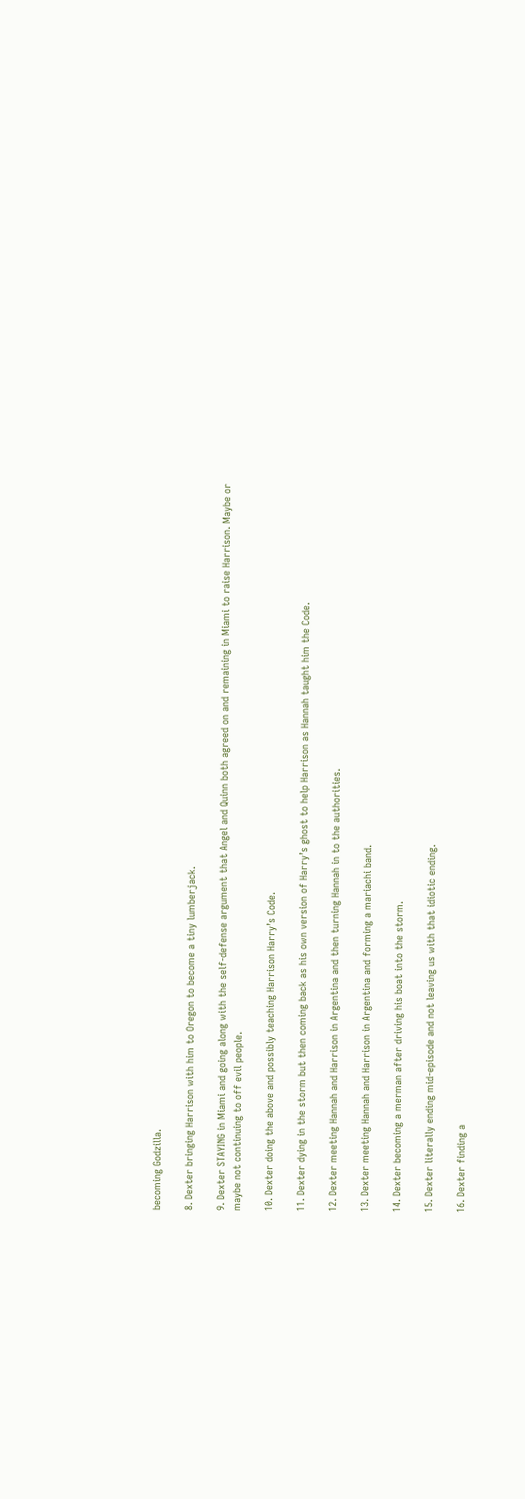becoming Godzilla.

8. Dexter bringing Harrison with him to Oregon to become a tiny lumberjack.

9. Dexter STAYING in Miami and going along with the self-defense argument that Angel and Quinn both agreed on and remaining in Miami to raise Harrison. Maybe or maybe not continuing to off evil people.

10. Dexter doing the above and possibly teaching Harrison Harry’s Code.

11. Dexter dying in the storm but then coming back as his own version of Harry’s ghost to help Harrison as Hannah taught him the Code.

12. Dexter meeting Hannah and Harrison in Argentina and then turning Hannah in to the authorities.

13. Dexter meeting Hannah and Harrison in Argentina and forming a mariachi band.

14. Dexter becoming a merman after driving his boat into the storm.

15. Dexter literally ending mid-episode and not leaving us with that idiotic ending.

16. Dexter finding a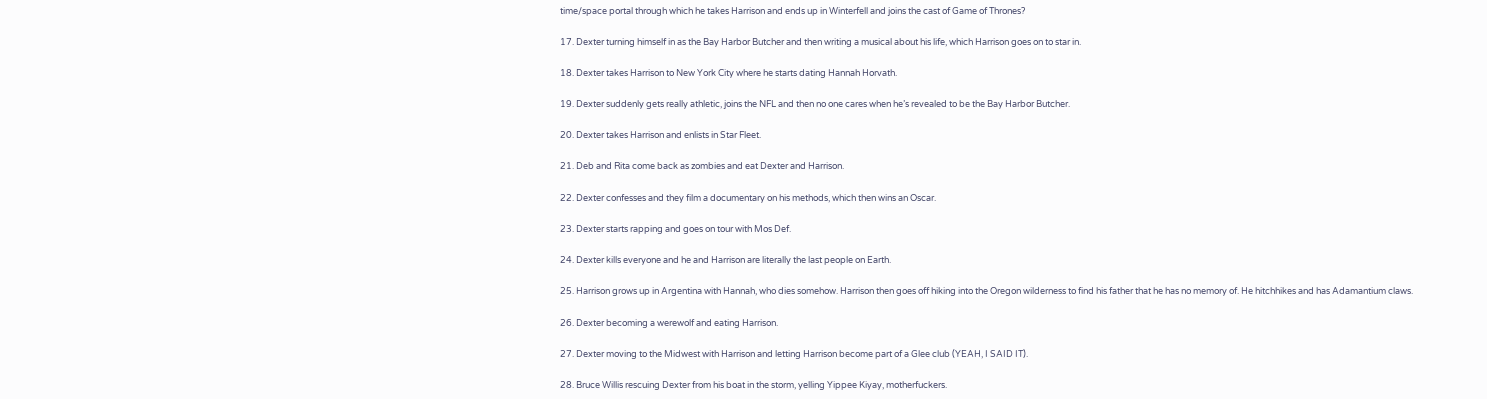time/space portal through which he takes Harrison and ends up in Winterfell and joins the cast of Game of Thrones?

17. Dexter turning himself in as the Bay Harbor Butcher and then writing a musical about his life, which Harrison goes on to star in.

18. Dexter takes Harrison to New York City where he starts dating Hannah Horvath.

19. Dexter suddenly gets really athletic, joins the NFL and then no one cares when he’s revealed to be the Bay Harbor Butcher.

20. Dexter takes Harrison and enlists in Star Fleet.

21. Deb and Rita come back as zombies and eat Dexter and Harrison.

22. Dexter confesses and they film a documentary on his methods, which then wins an Oscar.

23. Dexter starts rapping and goes on tour with Mos Def.

24. Dexter kills everyone and he and Harrison are literally the last people on Earth.

25. Harrison grows up in Argentina with Hannah, who dies somehow. Harrison then goes off hiking into the Oregon wilderness to find his father that he has no memory of. He hitchhikes and has Adamantium claws.

26. Dexter becoming a werewolf and eating Harrison.

27. Dexter moving to the Midwest with Harrison and letting Harrison become part of a Glee club (YEAH, I SAID IT).

28. Bruce Willis rescuing Dexter from his boat in the storm, yelling Yippee Kiyay, motherfuckers.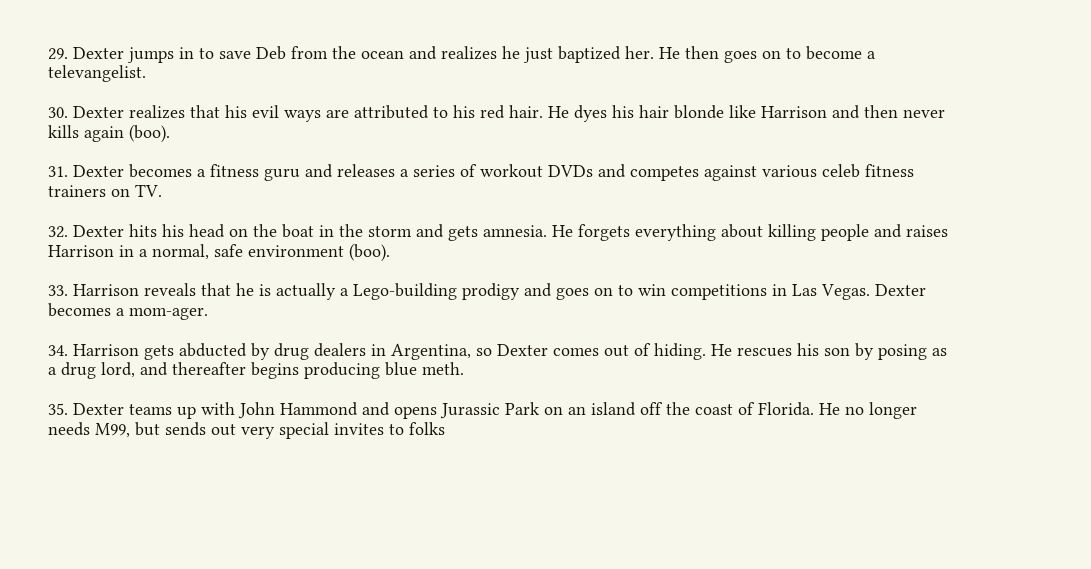29. Dexter jumps in to save Deb from the ocean and realizes he just baptized her. He then goes on to become a televangelist.

30. Dexter realizes that his evil ways are attributed to his red hair. He dyes his hair blonde like Harrison and then never kills again (boo).

31. Dexter becomes a fitness guru and releases a series of workout DVDs and competes against various celeb fitness trainers on TV.

32. Dexter hits his head on the boat in the storm and gets amnesia. He forgets everything about killing people and raises Harrison in a normal, safe environment (boo).

33. Harrison reveals that he is actually a Lego-building prodigy and goes on to win competitions in Las Vegas. Dexter becomes a mom-ager.

34. Harrison gets abducted by drug dealers in Argentina, so Dexter comes out of hiding. He rescues his son by posing as a drug lord, and thereafter begins producing blue meth.

35. Dexter teams up with John Hammond and opens Jurassic Park on an island off the coast of Florida. He no longer needs M99, but sends out very special invites to folks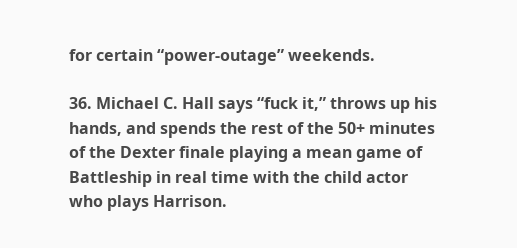for certain “power-outage” weekends.

36. Michael C. Hall says “fuck it,” throws up his hands, and spends the rest of the 50+ minutes of the Dexter finale playing a mean game of Battleship in real time with the child actor who plays Harrison.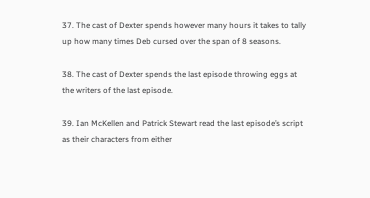37. The cast of Dexter spends however many hours it takes to tally up how many times Deb cursed over the span of 8 seasons.

38. The cast of Dexter spends the last episode throwing eggs at the writers of the last episode.

39. Ian McKellen and Patrick Stewart read the last episode’s script as their characters from either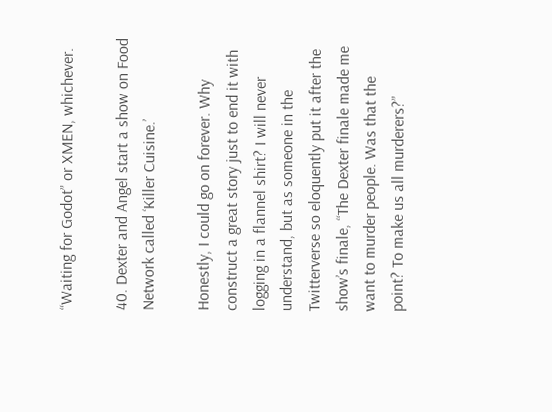“Waiting for Godot” or XMEN, whichever.

40. Dexter and Angel start a show on Food Network called ‘Killer Cuisine.’

Honestly, I could go on forever. Why construct a great story just to end it with logging in a flannel shirt? I will never understand, but as someone in the Twitterverse so eloquently put it after the show’s finale, “The Dexter finale made me want to murder people. Was that the point? To make us all murderers?”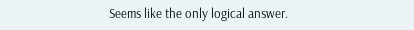Seems like the only logical answer.